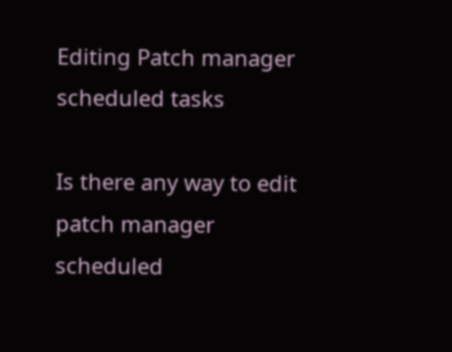Editing Patch manager scheduled tasks

Is there any way to edit patch manager scheduled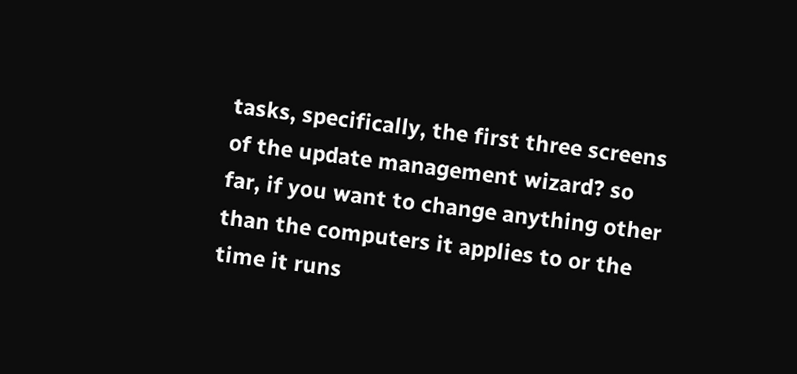tasks, specifically, the first three screens of the update management wizard? so far, if you want to change anything other than the computers it applies to or the time it runs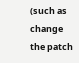(such as change the patch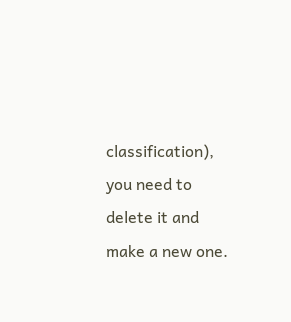classification), you need to delete it and make a new one.